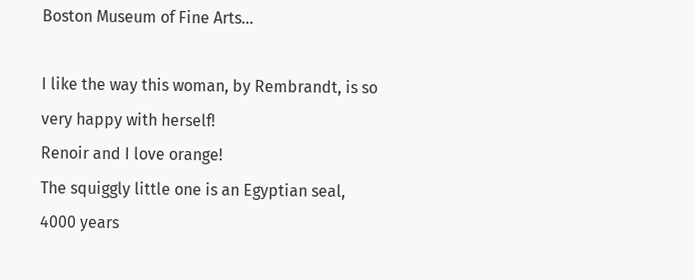Boston Museum of Fine Arts...

I like the way this woman, by Rembrandt, is so very happy with herself!
Renoir and I love orange!
The squiggly little one is an Egyptian seal, 4000 years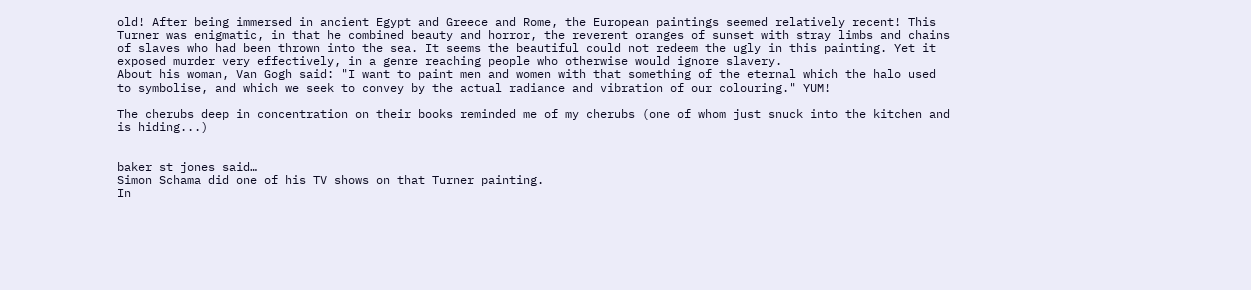old! After being immersed in ancient Egypt and Greece and Rome, the European paintings seemed relatively recent! This Turner was enigmatic, in that he combined beauty and horror, the reverent oranges of sunset with stray limbs and chains of slaves who had been thrown into the sea. It seems the beautiful could not redeem the ugly in this painting. Yet it exposed murder very effectively, in a genre reaching people who otherwise would ignore slavery.
About his woman, Van Gogh said: "I want to paint men and women with that something of the eternal which the halo used to symbolise, and which we seek to convey by the actual radiance and vibration of our colouring." YUM!

The cherubs deep in concentration on their books reminded me of my cherubs (one of whom just snuck into the kitchen and is hiding...)


baker st jones said…
Simon Schama did one of his TV shows on that Turner painting.
In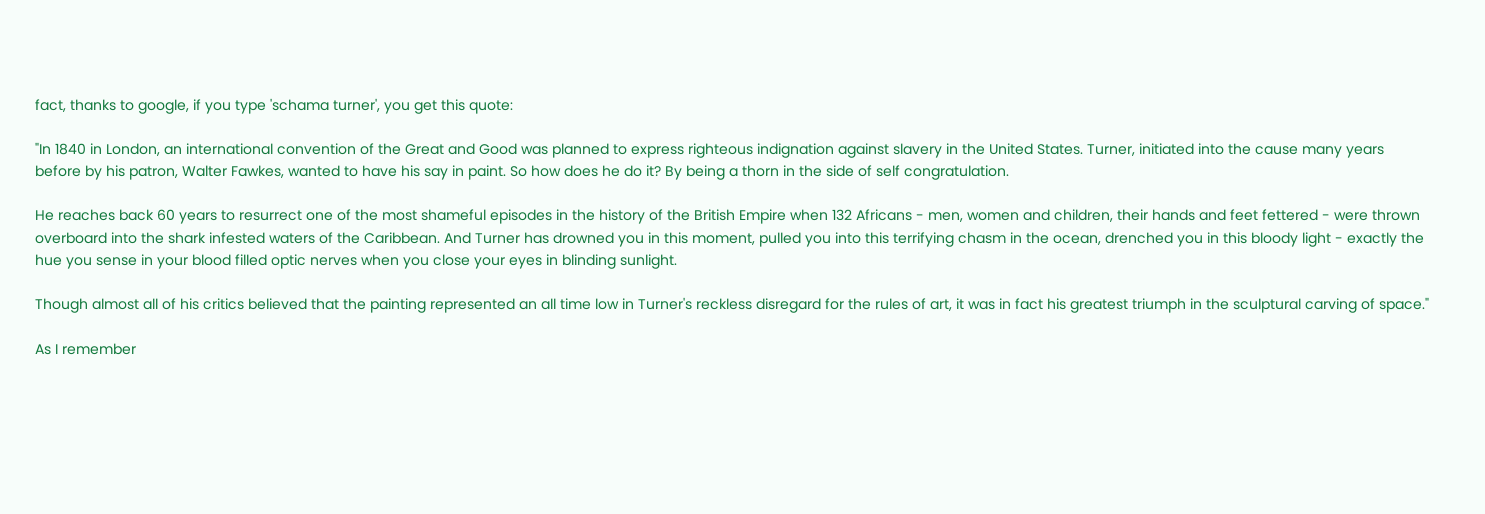fact, thanks to google, if you type 'schama turner', you get this quote:

"In 1840 in London, an international convention of the Great and Good was planned to express righteous indignation against slavery in the United States. Turner, initiated into the cause many years before by his patron, Walter Fawkes, wanted to have his say in paint. So how does he do it? By being a thorn in the side of self congratulation.

He reaches back 60 years to resurrect one of the most shameful episodes in the history of the British Empire when 132 Africans - men, women and children, their hands and feet fettered - were thrown overboard into the shark infested waters of the Caribbean. And Turner has drowned you in this moment, pulled you into this terrifying chasm in the ocean, drenched you in this bloody light - exactly the hue you sense in your blood filled optic nerves when you close your eyes in blinding sunlight.

Though almost all of his critics believed that the painting represented an all time low in Turner's reckless disregard for the rules of art, it was in fact his greatest triumph in the sculptural carving of space."

As I remember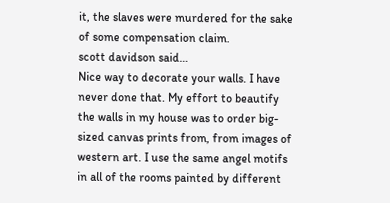it, the slaves were murdered for the sake of some compensation claim.
scott davidson said…
Nice way to decorate your walls. I have never done that. My effort to beautify the walls in my house was to order big-sized canvas prints from, from images of western art. I use the same angel motifs in all of the rooms painted by different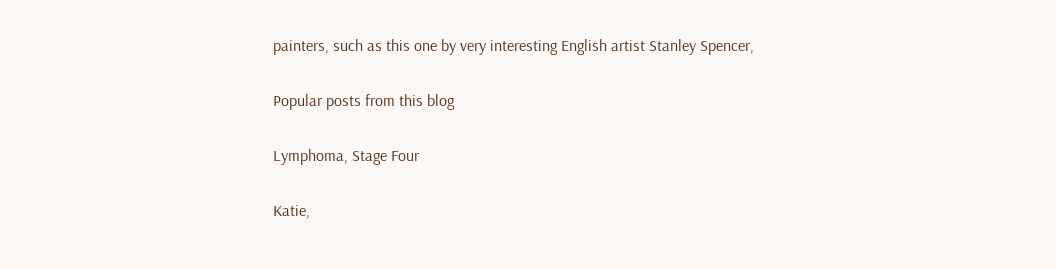painters, such as this one by very interesting English artist Stanley Spencer,

Popular posts from this blog

Lymphoma, Stage Four

Katie,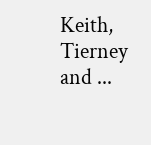Keith, Tierney and ...